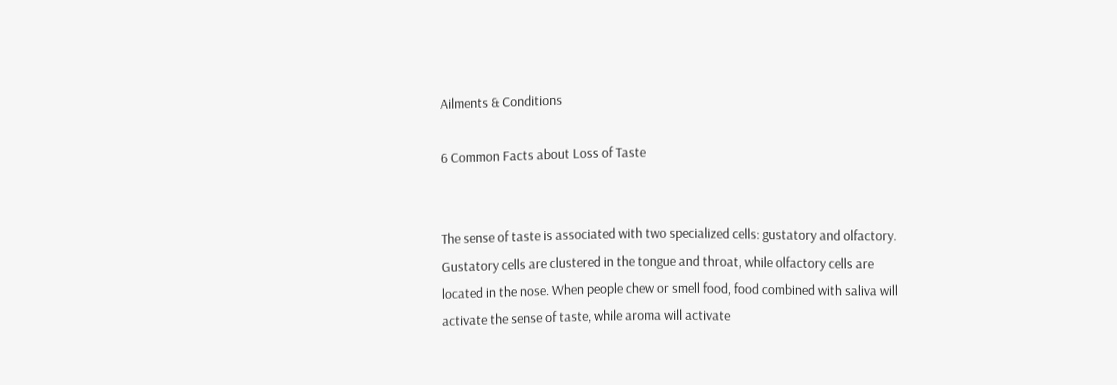Ailments & Conditions

6 Common Facts about Loss of Taste


The sense of taste is associated with two specialized cells: gustatory and olfactory. Gustatory cells are clustered in the tongue and throat, while olfactory cells are located in the nose. When people chew or smell food, food combined with saliva will activate the sense of taste, while aroma will activate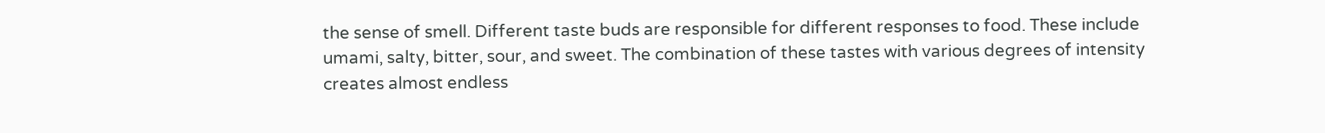the sense of smell. Different taste buds are responsible for different responses to food. These include umami, salty, bitter, sour, and sweet. The combination of these tastes with various degrees of intensity creates almost endless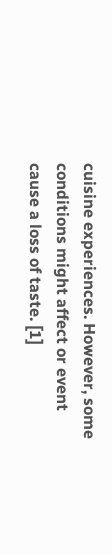cuisine experiences. However, some conditions might affect or event cause a loss of taste. [1]